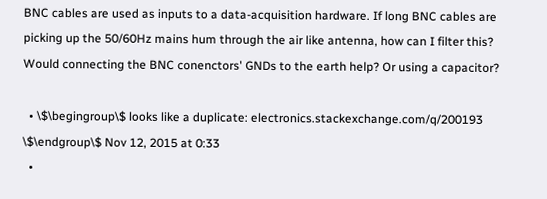BNC cables are used as inputs to a data-acquisition hardware. If long BNC cables are picking up the 50/60Hz mains hum through the air like antenna, how can I filter this? Would connecting the BNC conenctors' GNDs to the earth help? Or using a capacitor?

  • \$\begingroup\$ looks like a duplicate: electronics.stackexchange.com/q/200193 \$\endgroup\$ Nov 12, 2015 at 0:33
  •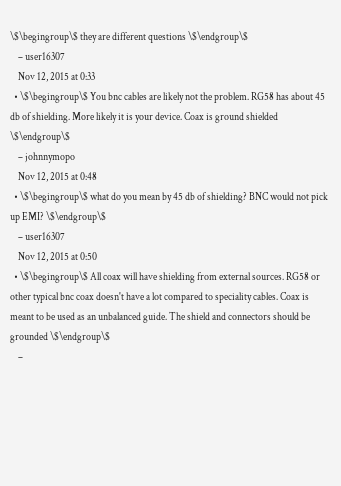\$\begingroup\$ they are different questions \$\endgroup\$
    – user16307
    Nov 12, 2015 at 0:33
  • \$\begingroup\$ You bnc cables are likely not the problem. RG58 has about 45 db of shielding. More likely it is your device. Coax is ground shielded \$\endgroup\$
    – johnnymopo
    Nov 12, 2015 at 0:48
  • \$\begingroup\$ what do you mean by 45 db of shielding? BNC would not pick up EMI? \$\endgroup\$
    – user16307
    Nov 12, 2015 at 0:50
  • \$\begingroup\$ All coax will have shielding from external sources. RG58 or other typical bnc coax doesn't have a lot compared to speciality cables. Coax is meant to be used as an unbalanced guide. The shield and connectors should be grounded \$\endgroup\$
    –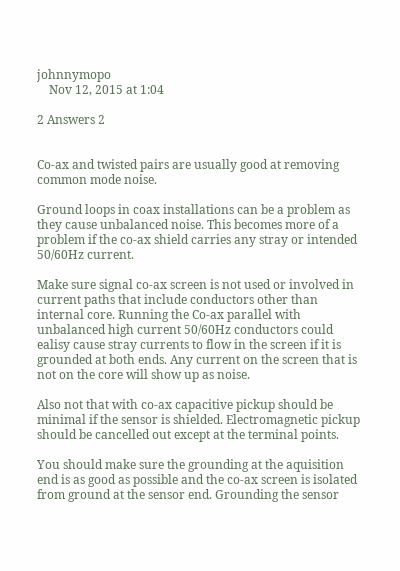johnnymopo
    Nov 12, 2015 at 1:04

2 Answers 2


Co-ax and twisted pairs are usually good at removing common mode noise.

Ground loops in coax installations can be a problem as they cause unbalanced noise. This becomes more of a problem if the co-ax shield carries any stray or intended 50/60Hz current.

Make sure signal co-ax screen is not used or involved in current paths that include conductors other than internal core. Running the Co-ax parallel with unbalanced high current 50/60Hz conductors could ealisy cause stray currents to flow in the screen if it is grounded at both ends. Any current on the screen that is not on the core will show up as noise.

Also not that with co-ax capacitive pickup should be minimal if the sensor is shielded. Electromagnetic pickup should be cancelled out except at the terminal points.

You should make sure the grounding at the aquisition end is as good as possible and the co-ax screen is isolated from ground at the sensor end. Grounding the sensor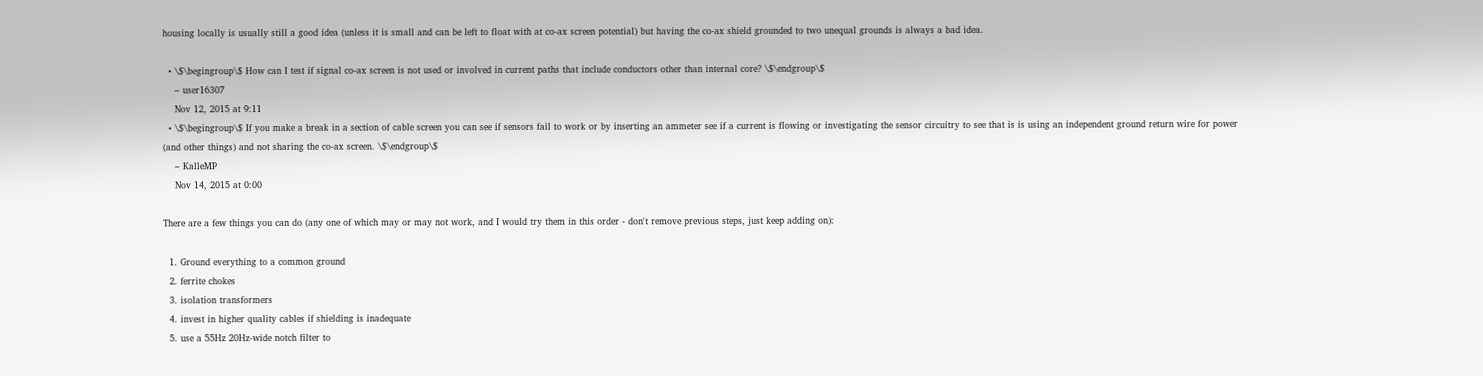housing locally is usually still a good idea (unless it is small and can be left to float with at co-ax screen potential) but having the co-ax shield grounded to two unequal grounds is always a bad idea.

  • \$\begingroup\$ How can I test if signal co-ax screen is not used or involved in current paths that include conductors other than internal core? \$\endgroup\$
    – user16307
    Nov 12, 2015 at 9:11
  • \$\begingroup\$ If you make a break in a section of cable screen you can see if sensors fail to work or by inserting an ammeter see if a current is flowing or investigating the sensor circuitry to see that is is using an independent ground return wire for power (and other things) and not sharing the co-ax screen. \$\endgroup\$
    – KalleMP
    Nov 14, 2015 at 0:00

There are a few things you can do (any one of which may or may not work, and I would try them in this order - don't remove previous steps, just keep adding on):

  1. Ground everything to a common ground
  2. ferrite chokes
  3. isolation transformers
  4. invest in higher quality cables if shielding is inadequate
  5. use a 55Hz 20Hz-wide notch filter to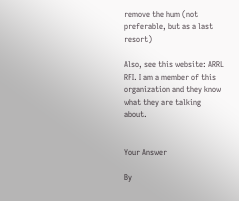remove the hum (not preferable, but as a last resort)

Also, see this website: ARRL RFI. I am a member of this organization and they know what they are talking about.


Your Answer

By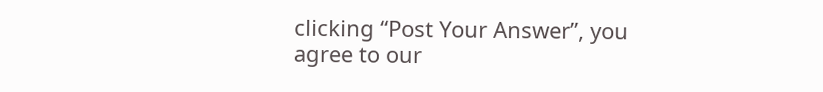clicking “Post Your Answer”, you agree to our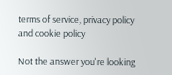terms of service, privacy policy and cookie policy

Not the answer you're looking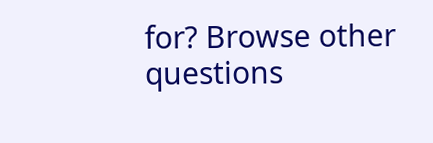for? Browse other questions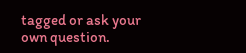tagged or ask your own question.